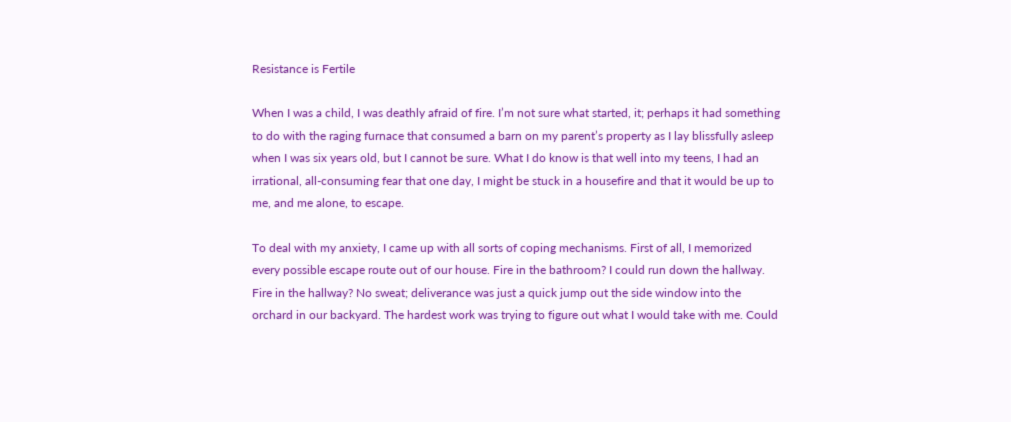Resistance is Fertile

When I was a child, I was deathly afraid of fire. I’m not sure what started, it; perhaps it had something to do with the raging furnace that consumed a barn on my parent’s property as I lay blissfully asleep when I was six years old, but I cannot be sure. What I do know is that well into my teens, I had an irrational, all-consuming fear that one day, I might be stuck in a housefire and that it would be up to me, and me alone, to escape.

To deal with my anxiety, I came up with all sorts of coping mechanisms. First of all, I memorized every possible escape route out of our house. Fire in the bathroom? I could run down the hallway. Fire in the hallway? No sweat; deliverance was just a quick jump out the side window into the orchard in our backyard. The hardest work was trying to figure out what I would take with me. Could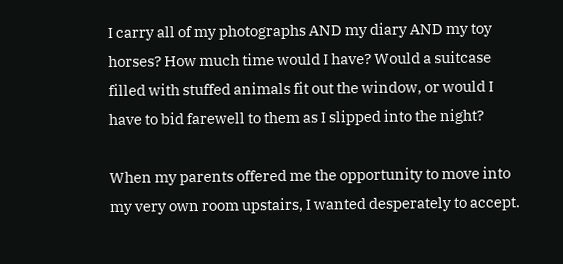I carry all of my photographs AND my diary AND my toy horses? How much time would I have? Would a suitcase filled with stuffed animals fit out the window, or would I have to bid farewell to them as I slipped into the night?

When my parents offered me the opportunity to move into my very own room upstairs, I wanted desperately to accept.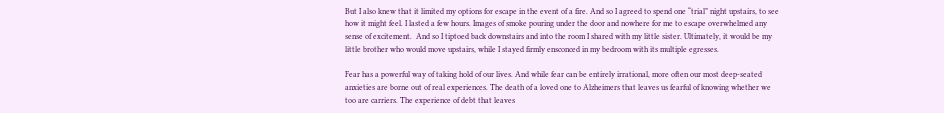But I also knew that it limited my options for escape in the event of a fire. And so I agreed to spend one “trial” night upstairs, to see how it might feel. I lasted a few hours. Images of smoke pouring under the door and nowhere for me to escape overwhelmed any sense of excitement.  And so I tiptoed back downstairs and into the room I shared with my little sister. Ultimately, it would be my little brother who would move upstairs, while I stayed firmly ensconced in my bedroom with its multiple egresses.

Fear has a powerful way of taking hold of our lives. And while fear can be entirely irrational, more often our most deep-seated anxieties are borne out of real experiences. The death of a loved one to Alzheimers that leaves us fearful of knowing whether we too are carriers. The experience of debt that leaves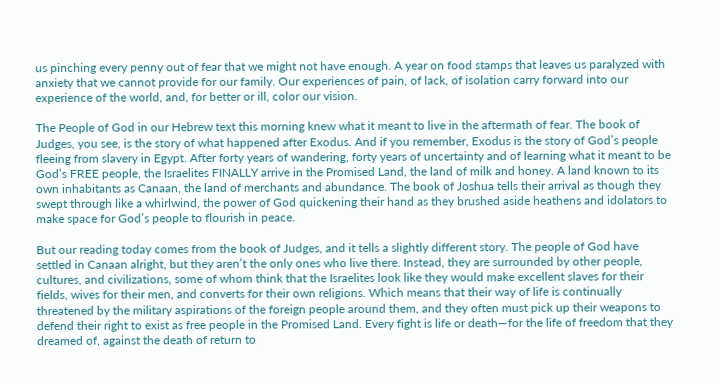us pinching every penny out of fear that we might not have enough. A year on food stamps that leaves us paralyzed with anxiety that we cannot provide for our family. Our experiences of pain, of lack, of isolation carry forward into our experience of the world, and, for better or ill, color our vision.

The People of God in our Hebrew text this morning knew what it meant to live in the aftermath of fear. The book of Judges, you see, is the story of what happened after Exodus. And if you remember, Exodus is the story of God’s people fleeing from slavery in Egypt. After forty years of wandering, forty years of uncertainty and of learning what it meant to be God’s FREE people, the Israelites FINALLY arrive in the Promised Land, the land of milk and honey. A land known to its own inhabitants as Canaan, the land of merchants and abundance. The book of Joshua tells their arrival as though they swept through like a whirlwind, the power of God quickening their hand as they brushed aside heathens and idolators to make space for God’s people to flourish in peace.

But our reading today comes from the book of Judges, and it tells a slightly different story. The people of God have settled in Canaan alright, but they aren’t the only ones who live there. Instead, they are surrounded by other people, cultures, and civilizations, some of whom think that the Israelites look like they would make excellent slaves for their fields, wives for their men, and converts for their own religions. Which means that their way of life is continually threatened by the military aspirations of the foreign people around them, and they often must pick up their weapons to defend their right to exist as free people in the Promised Land. Every fight is life or death—for the life of freedom that they dreamed of, against the death of return to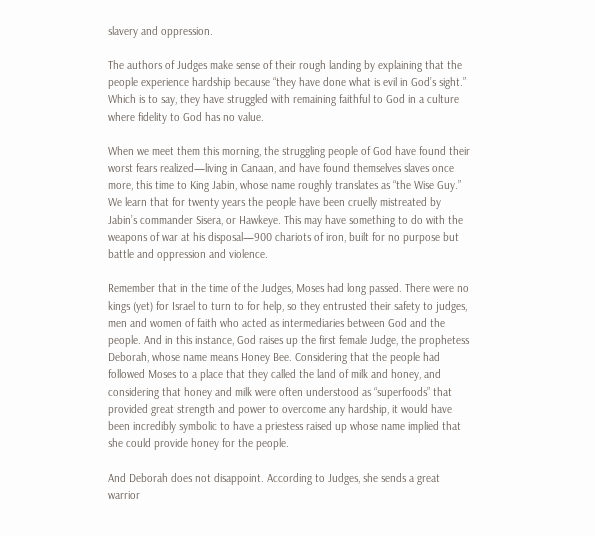slavery and oppression.

The authors of Judges make sense of their rough landing by explaining that the people experience hardship because “they have done what is evil in God’s sight.” Which is to say, they have struggled with remaining faithful to God in a culture where fidelity to God has no value.

When we meet them this morning, the struggling people of God have found their worst fears realized—living in Canaan, and have found themselves slaves once more, this time to King Jabin, whose name roughly translates as “the Wise Guy.” We learn that for twenty years the people have been cruelly mistreated by Jabin’s commander Sisera, or Hawkeye. This may have something to do with the weapons of war at his disposal—900 chariots of iron, built for no purpose but battle and oppression and violence.

Remember that in the time of the Judges, Moses had long passed. There were no kings (yet) for Israel to turn to for help, so they entrusted their safety to judges, men and women of faith who acted as intermediaries between God and the people. And in this instance, God raises up the first female Judge, the prophetess Deborah, whose name means Honey Bee. Considering that the people had followed Moses to a place that they called the land of milk and honey, and considering that honey and milk were often understood as “superfoods” that provided great strength and power to overcome any hardship, it would have been incredibly symbolic to have a priestess raised up whose name implied that she could provide honey for the people.

And Deborah does not disappoint. According to Judges, she sends a great warrior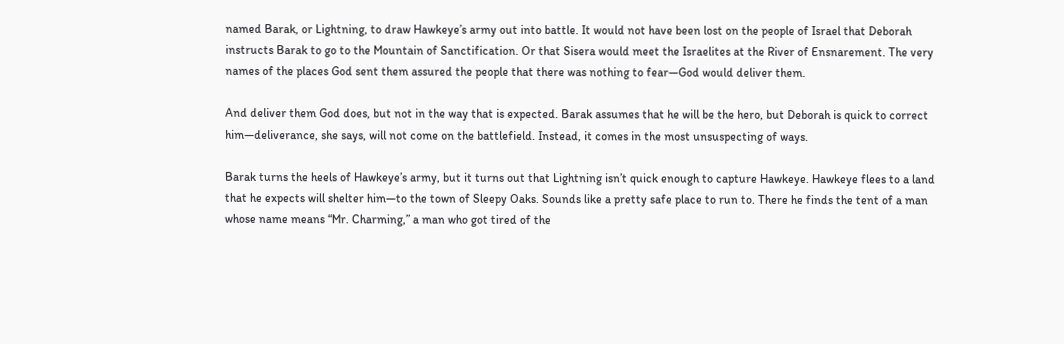named Barak, or Lightning, to draw Hawkeye’s army out into battle. It would not have been lost on the people of Israel that Deborah instructs Barak to go to the Mountain of Sanctification. Or that Sisera would meet the Israelites at the River of Ensnarement. The very names of the places God sent them assured the people that there was nothing to fear—God would deliver them.

And deliver them God does, but not in the way that is expected. Barak assumes that he will be the hero, but Deborah is quick to correct him—deliverance, she says, will not come on the battlefield. Instead, it comes in the most unsuspecting of ways.

Barak turns the heels of Hawkeye’s army, but it turns out that Lightning isn’t quick enough to capture Hawkeye. Hawkeye flees to a land that he expects will shelter him—to the town of Sleepy Oaks. Sounds like a pretty safe place to run to. There he finds the tent of a man whose name means “Mr. Charming,” a man who got tired of the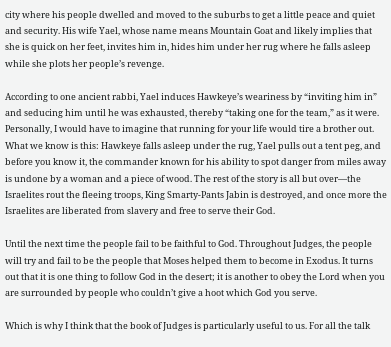city where his people dwelled and moved to the suburbs to get a little peace and quiet and security. His wife Yael, whose name means Mountain Goat and likely implies that she is quick on her feet, invites him in, hides him under her rug where he falls asleep while she plots her people’s revenge.

According to one ancient rabbi, Yael induces Hawkeye’s weariness by “inviting him in” and seducing him until he was exhausted, thereby “taking one for the team,” as it were. Personally, I would have to imagine that running for your life would tire a brother out. What we know is this: Hawkeye falls asleep under the rug, Yael pulls out a tent peg, and before you know it, the commander known for his ability to spot danger from miles away is undone by a woman and a piece of wood. The rest of the story is all but over—the Israelites rout the fleeing troops, King Smarty-Pants Jabin is destroyed, and once more the Israelites are liberated from slavery and free to serve their God.

Until the next time the people fail to be faithful to God. Throughout Judges, the people will try and fail to be the people that Moses helped them to become in Exodus. It turns out that it is one thing to follow God in the desert; it is another to obey the Lord when you are surrounded by people who couldn’t give a hoot which God you serve.

Which is why I think that the book of Judges is particularly useful to us. For all the talk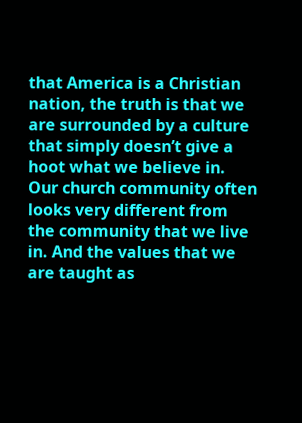that America is a Christian nation, the truth is that we are surrounded by a culture that simply doesn’t give a hoot what we believe in. Our church community often looks very different from the community that we live in. And the values that we are taught as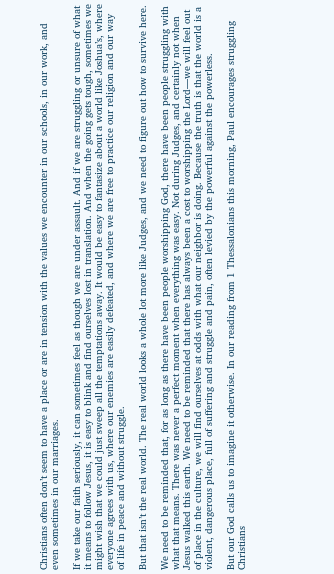Christians often don’t seem to have a place or are in tension with the values we encounter in our schools, in our work, and even sometimes in our marriages.

If we take our faith seriously, it can sometimes feel as though we are under assault. And if we are struggling or unsure of what it means to follow Jesus, it is easy to blink and find ourselves lost in translation. And when the going gets tough, sometimes we might wish that we could just sweep all the temptations away. It would be easy to fantasize about a world like Joshua’s, where everyone agrees with us, where our enemies are easily defeated, and where we are free to practice our religion and our way of life in peace and without struggle.

But that isn’t the real world. The real world looks a whole lot more like Judges, and we need to figure out how to survive here.

We need to be reminded that, for as long as there have been people worshipping God, there have been people struggling with what that means. There was never a perfect moment when everything was easy. Not during Judges, and certainly not when Jesus walked this earth. We need to be reminded that there has always been a cost to worshipping the Lord—we will feel out of place in the culture, we will find ourselves at odds with what our neighbor is doing. Because the truth is that the world is a violent, dangerous place, full of suffering and struggle and pain, often levied by the powerful against the powerless.

But our God calls us to imagine it otherwise. In our reading from 1 Thessalonians this morning, Paul encourages struggling Christians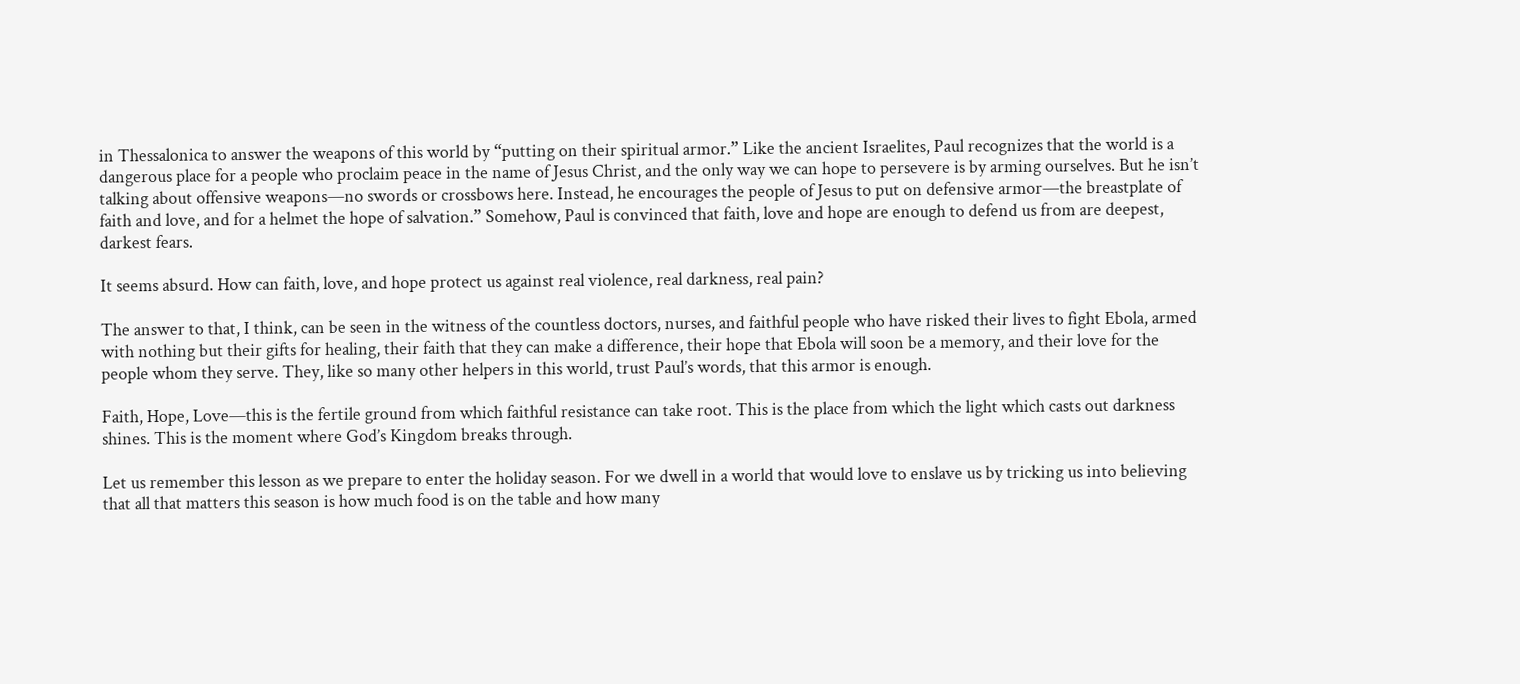in Thessalonica to answer the weapons of this world by “putting on their spiritual armor.” Like the ancient Israelites, Paul recognizes that the world is a dangerous place for a people who proclaim peace in the name of Jesus Christ, and the only way we can hope to persevere is by arming ourselves. But he isn’t talking about offensive weapons—no swords or crossbows here. Instead, he encourages the people of Jesus to put on defensive armor—the breastplate of faith and love, and for a helmet the hope of salvation.” Somehow, Paul is convinced that faith, love and hope are enough to defend us from are deepest, darkest fears.

It seems absurd. How can faith, love, and hope protect us against real violence, real darkness, real pain?

The answer to that, I think, can be seen in the witness of the countless doctors, nurses, and faithful people who have risked their lives to fight Ebola, armed with nothing but their gifts for healing, their faith that they can make a difference, their hope that Ebola will soon be a memory, and their love for the people whom they serve. They, like so many other helpers in this world, trust Paul’s words, that this armor is enough.

Faith, Hope, Love—this is the fertile ground from which faithful resistance can take root. This is the place from which the light which casts out darkness shines. This is the moment where God’s Kingdom breaks through.

Let us remember this lesson as we prepare to enter the holiday season. For we dwell in a world that would love to enslave us by tricking us into believing that all that matters this season is how much food is on the table and how many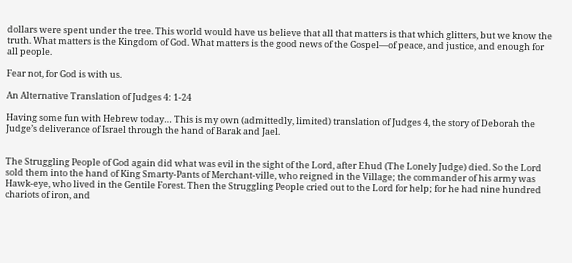dollars were spent under the tree. This world would have us believe that all that matters is that which glitters, but we know the truth. What matters is the Kingdom of God. What matters is the good news of the Gospel—of peace, and justice, and enough for all people.

Fear not, for God is with us.

An Alternative Translation of Judges 4: 1-24

Having some fun with Hebrew today… This is my own (admittedly, limited) translation of Judges 4, the story of Deborah the Judge’s deliverance of Israel through the hand of Barak and Jael.


The Struggling People of God again did what was evil in the sight of the Lord, after Ehud (The Lonely Judge) died. So the Lord sold them into the hand of King Smarty-Pants of Merchant-ville, who reigned in the Village; the commander of his army was Hawk-eye, who lived in the Gentile Forest. Then the Struggling People cried out to the Lord for help; for he had nine hundred chariots of iron, and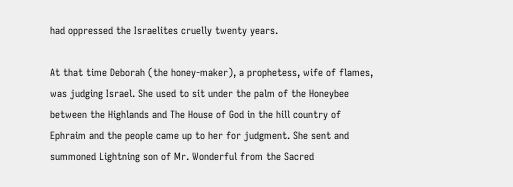had oppressed the Israelites cruelly twenty years.

At that time Deborah (the honey-maker), a prophetess, wife of flames, was judging Israel. She used to sit under the palm of the Honeybee between the Highlands and The House of God in the hill country of Ephraim and the people came up to her for judgment. She sent and summoned Lightning son of Mr. Wonderful from the Sacred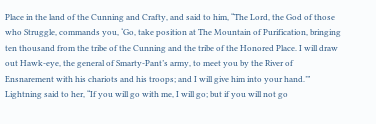Place in the land of the Cunning and Crafty, and said to him, “The Lord, the God of those who Struggle, commands you, ‘Go, take position at The Mountain of Purification, bringing ten thousand from the tribe of the Cunning and the tribe of the Honored Place. I will draw out Hawk-eye, the general of Smarty-Pant’s army, to meet you by the River of Ensnarement with his chariots and his troops; and I will give him into your hand.’” Lightning said to her, “If you will go with me, I will go; but if you will not go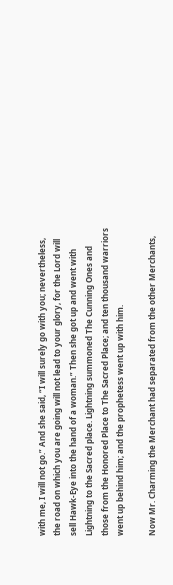with me, I will not go.” And she said, “I will surely go with you; nevertheless, the road on which you are going will not lead to your glory, for the Lord will sell Hawk-Eye into the hand of a woman.” Then she got up and went with Lightning to the Sacred place. Lightning summoned The Cunning Ones and those from the Honored Place to The Sacred Place; and ten thousand warriors went up behind him; and the prophetess went up with him.

Now Mr. Charming the Merchant had separated from the other Merchants,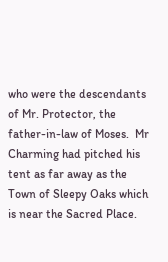who were the descendants of Mr. Protector, the father-in-law of Moses.  Mr Charming had pitched his tent as far away as the Town of Sleepy Oaks which is near the Sacred Place.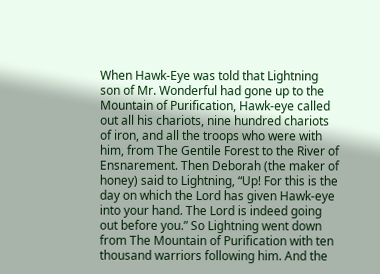When Hawk-Eye was told that Lightning son of Mr. Wonderful had gone up to the Mountain of Purification, Hawk-eye called out all his chariots, nine hundred chariots of iron, and all the troops who were with him, from The Gentile Forest to the River of Ensnarement. Then Deborah (the maker of honey) said to Lightning, “Up! For this is the day on which the Lord has given Hawk-eye into your hand. The Lord is indeed going out before you.” So Lightning went down from The Mountain of Purification with ten thousand warriors following him. And the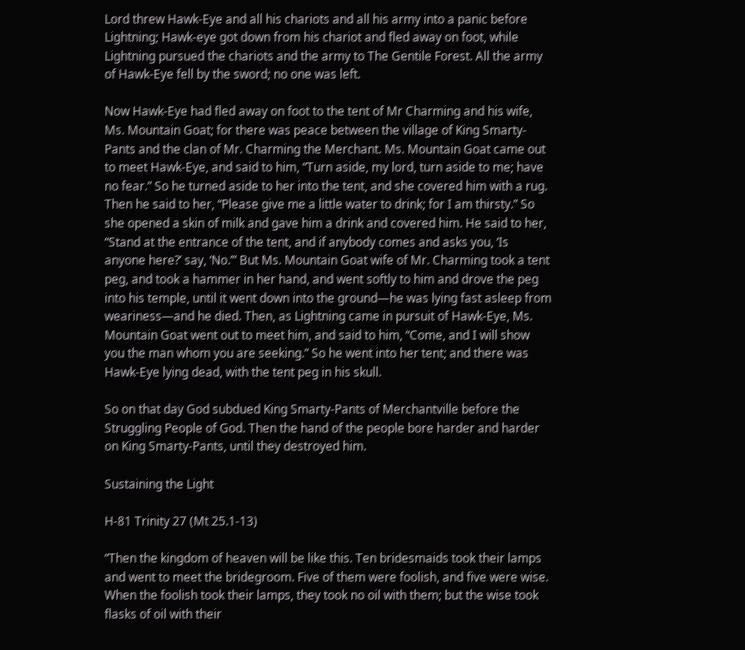Lord threw Hawk-Eye and all his chariots and all his army into a panic before Lightning; Hawk-eye got down from his chariot and fled away on foot, while Lightning pursued the chariots and the army to The Gentile Forest. All the army of Hawk-Eye fell by the sword; no one was left.

Now Hawk-Eye had fled away on foot to the tent of Mr Charming and his wife, Ms. Mountain Goat; for there was peace between the village of King Smarty-Pants and the clan of Mr. Charming the Merchant. Ms. Mountain Goat came out to meet Hawk-Eye, and said to him, “Turn aside, my lord, turn aside to me; have no fear.” So he turned aside to her into the tent, and she covered him with a rug. Then he said to her, “Please give me a little water to drink; for I am thirsty.” So she opened a skin of milk and gave him a drink and covered him. He said to her, “Stand at the entrance of the tent, and if anybody comes and asks you, ‘Is anyone here?’ say, ‘No.’” But Ms. Mountain Goat wife of Mr. Charming took a tent peg, and took a hammer in her hand, and went softly to him and drove the peg into his temple, until it went down into the ground—he was lying fast asleep from weariness—and he died. Then, as Lightning came in pursuit of Hawk-Eye, Ms. Mountain Goat went out to meet him, and said to him, “Come, and I will show you the man whom you are seeking.” So he went into her tent; and there was Hawk-Eye lying dead, with the tent peg in his skull.

So on that day God subdued King Smarty-Pants of Merchantville before the Struggling People of God. Then the hand of the people bore harder and harder on King Smarty-Pants, until they destroyed him.

Sustaining the Light

H-81 Trinity 27 (Mt 25.1-13)

“Then the kingdom of heaven will be like this. Ten bridesmaids took their lamps and went to meet the bridegroom. Five of them were foolish, and five were wise. When the foolish took their lamps, they took no oil with them; but the wise took flasks of oil with their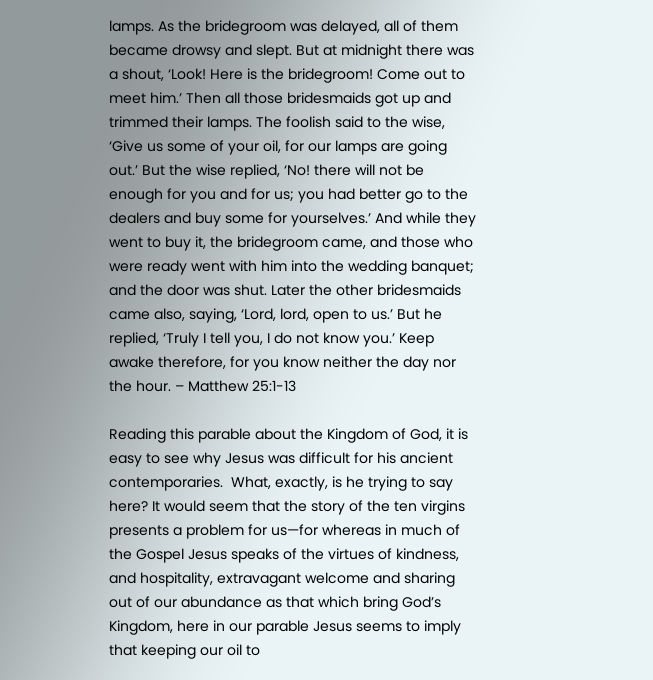lamps. As the bridegroom was delayed, all of them became drowsy and slept. But at midnight there was a shout, ‘Look! Here is the bridegroom! Come out to meet him.’ Then all those bridesmaids got up and trimmed their lamps. The foolish said to the wise, ‘Give us some of your oil, for our lamps are going out.’ But the wise replied, ‘No! there will not be enough for you and for us; you had better go to the dealers and buy some for yourselves.’ And while they went to buy it, the bridegroom came, and those who were ready went with him into the wedding banquet; and the door was shut. Later the other bridesmaids came also, saying, ‘Lord, lord, open to us.’ But he replied, ‘Truly I tell you, I do not know you.’ Keep awake therefore, for you know neither the day nor the hour. – Matthew 25:1-13

Reading this parable about the Kingdom of God, it is easy to see why Jesus was difficult for his ancient contemporaries.  What, exactly, is he trying to say here? It would seem that the story of the ten virgins presents a problem for us—for whereas in much of the Gospel Jesus speaks of the virtues of kindness, and hospitality, extravagant welcome and sharing out of our abundance as that which bring God’s Kingdom, here in our parable Jesus seems to imply that keeping our oil to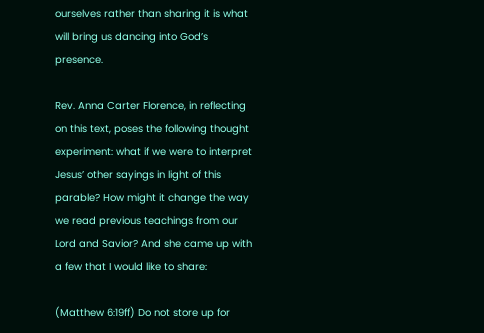ourselves rather than sharing it is what will bring us dancing into God’s presence.

Rev. Anna Carter Florence, in reflecting on this text, poses the following thought experiment: what if we were to interpret Jesus’ other sayings in light of this parable? How might it change the way we read previous teachings from our Lord and Savior? And she came up with a few that I would like to share:

(Matthew 6:19ff) Do not store up for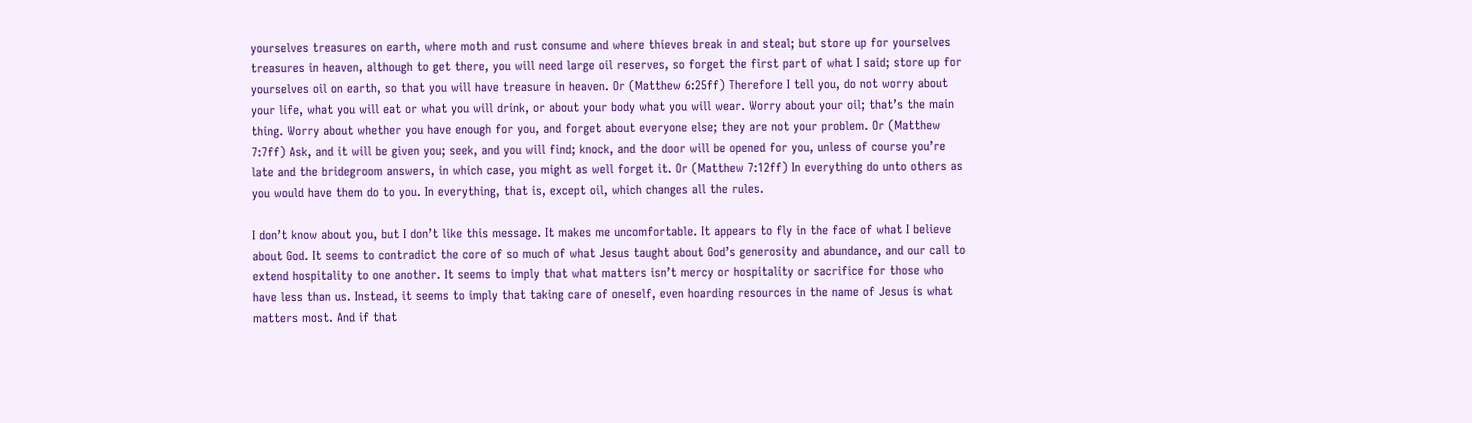yourselves treasures on earth, where moth and rust consume and where thieves break in and steal; but store up for yourselves treasures in heaven, although to get there, you will need large oil reserves, so forget the first part of what I said; store up for yourselves oil on earth, so that you will have treasure in heaven. Or (Matthew 6:25ff) Therefore I tell you, do not worry about your life, what you will eat or what you will drink, or about your body what you will wear. Worry about your oil; that’s the main thing. Worry about whether you have enough for you, and forget about everyone else; they are not your problem. Or (Matthew 7:7ff) Ask, and it will be given you; seek, and you will find; knock, and the door will be opened for you, unless of course you’re late and the bridegroom answers, in which case, you might as well forget it. Or (Matthew 7:12ff) In everything do unto others as you would have them do to you. In everything, that is, except oil, which changes all the rules.

I don’t know about you, but I don’t like this message. It makes me uncomfortable. It appears to fly in the face of what I believe about God. It seems to contradict the core of so much of what Jesus taught about God’s generosity and abundance, and our call to extend hospitality to one another. It seems to imply that what matters isn’t mercy or hospitality or sacrifice for those who have less than us. Instead, it seems to imply that taking care of oneself, even hoarding resources in the name of Jesus is what matters most. And if that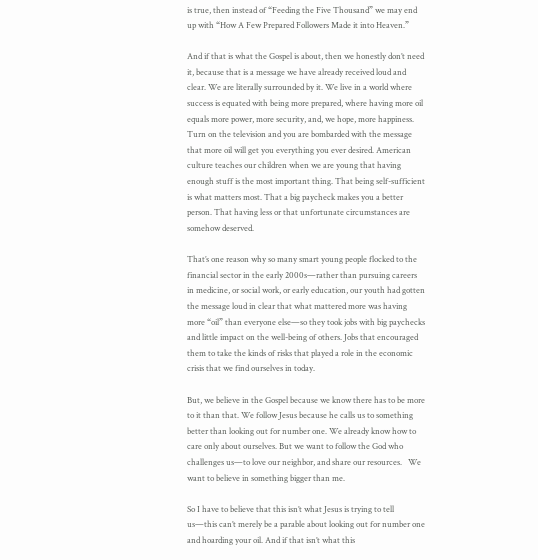is true, then instead of “Feeding the Five Thousand” we may end up with “How A Few Prepared Followers Made it into Heaven.”

And if that is what the Gospel is about, then we honestly don’t need it, because that is a message we have already received loud and clear. We are literally surrounded by it. We live in a world where success is equated with being more prepared, where having more oil equals more power, more security, and, we hope, more happiness. Turn on the television and you are bombarded with the message that more oil will get you everything you ever desired. American culture teaches our children when we are young that having enough stuff is the most important thing. That being self-sufficient is what matters most. That a big paycheck makes you a better person. That having less or that unfortunate circumstances are somehow deserved.

That’s one reason why so many smart young people flocked to the financial sector in the early 2000s—rather than pursuing careers in medicine, or social work, or early education, our youth had gotten the message loud in clear that what mattered more was having more “oil” than everyone else—so they took jobs with big paychecks and little impact on the well-being of others. Jobs that encouraged them to take the kinds of risks that played a role in the economic crisis that we find ourselves in today.

But, we believe in the Gospel because we know there has to be more to it than that. We follow Jesus because he calls us to something better than looking out for number one. We already know how to care only about ourselves. But we want to follow the God who challenges us—to love our neighbor, and share our resources.   We want to believe in something bigger than me.

So I have to believe that this isn’t what Jesus is trying to tell us—this can’t merely be a parable about looking out for number one and hoarding your oil. And if that isn’t what this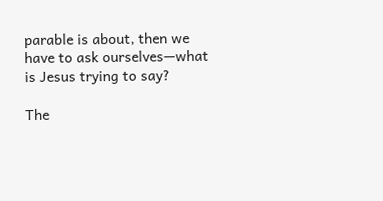parable is about, then we have to ask ourselves—what is Jesus trying to say?

The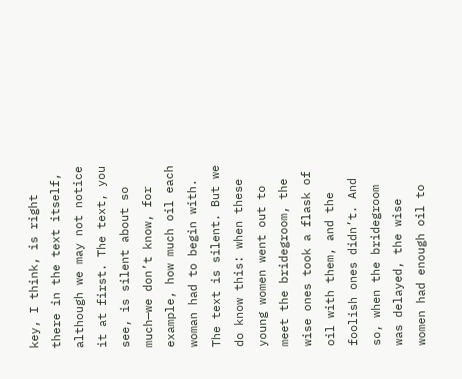key, I think, is right there in the text itself, although we may not notice it at first. The text, you see, is silent about so much—we don’t know, for example, how much oil each woman had to begin with. The text is silent. But we do know this: when these young women went out to meet the bridegroom, the wise ones took a flask of oil with them, and the foolish ones didn’t. And so, when the bridegroom was delayed, the wise women had enough oil to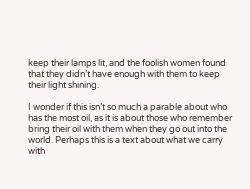keep their lamps lit, and the foolish women found that they didn’t have enough with them to keep their light shining.

I wonder if this isn’t so much a parable about who has the most oil, as it is about those who remember bring their oil with them when they go out into the world. Perhaps this is a text about what we carry with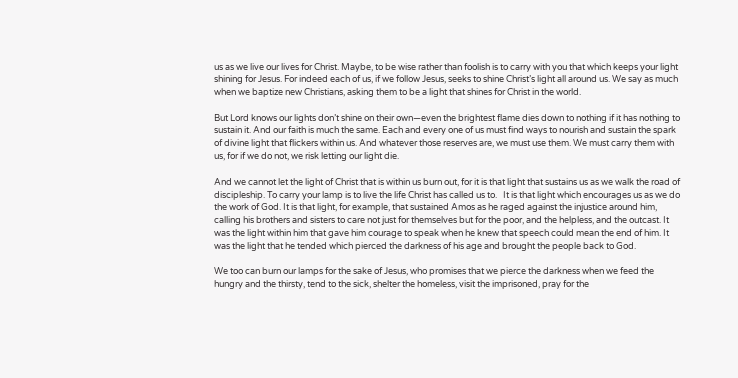us as we live our lives for Christ. Maybe, to be wise rather than foolish is to carry with you that which keeps your light shining for Jesus. For indeed each of us, if we follow Jesus, seeks to shine Christ’s light all around us. We say as much when we baptize new Christians, asking them to be a light that shines for Christ in the world.

But Lord knows our lights don’t shine on their own—even the brightest flame dies down to nothing if it has nothing to sustain it. And our faith is much the same. Each and every one of us must find ways to nourish and sustain the spark of divine light that flickers within us. And whatever those reserves are, we must use them. We must carry them with us, for if we do not, we risk letting our light die.

And we cannot let the light of Christ that is within us burn out, for it is that light that sustains us as we walk the road of discipleship. To carry your lamp is to live the life Christ has called us to.   It is that light which encourages us as we do the work of God. It is that light, for example, that sustained Amos as he raged against the injustice around him, calling his brothers and sisters to care not just for themselves but for the poor, and the helpless, and the outcast. It was the light within him that gave him courage to speak when he knew that speech could mean the end of him. It was the light that he tended which pierced the darkness of his age and brought the people back to God.

We too can burn our lamps for the sake of Jesus, who promises that we pierce the darkness when we feed the hungry and the thirsty, tend to the sick, shelter the homeless, visit the imprisoned, pray for the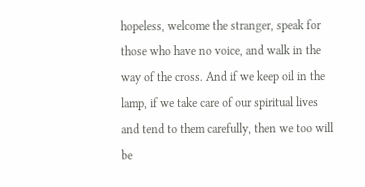hopeless, welcome the stranger, speak for those who have no voice, and walk in the way of the cross. And if we keep oil in the lamp, if we take care of our spiritual lives and tend to them carefully, then we too will be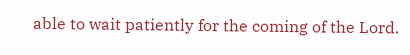able to wait patiently for the coming of the Lord.